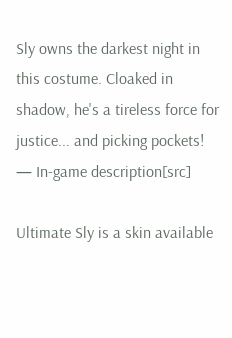Sly owns the darkest night in this costume. Cloaked in shadow, he's a tireless force for justice... and picking pockets!
— In-game description[src]

Ultimate Sly is a skin available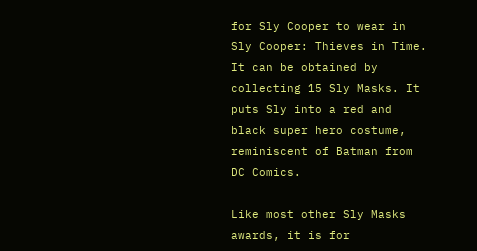for Sly Cooper to wear in Sly Cooper: Thieves in Time. It can be obtained by collecting 15 Sly Masks. It puts Sly into a red and black super hero costume, reminiscent of Batman from DC Comics.

Like most other Sly Masks awards, it is for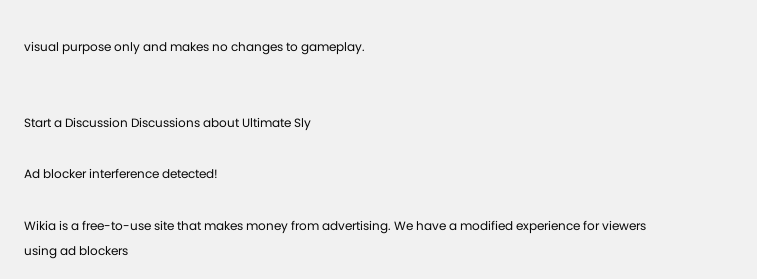visual purpose only and makes no changes to gameplay.


Start a Discussion Discussions about Ultimate Sly

Ad blocker interference detected!

Wikia is a free-to-use site that makes money from advertising. We have a modified experience for viewers using ad blockers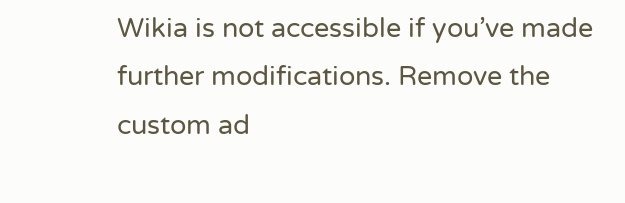Wikia is not accessible if you’ve made further modifications. Remove the custom ad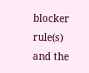blocker rule(s) and the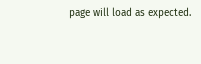page will load as expected.